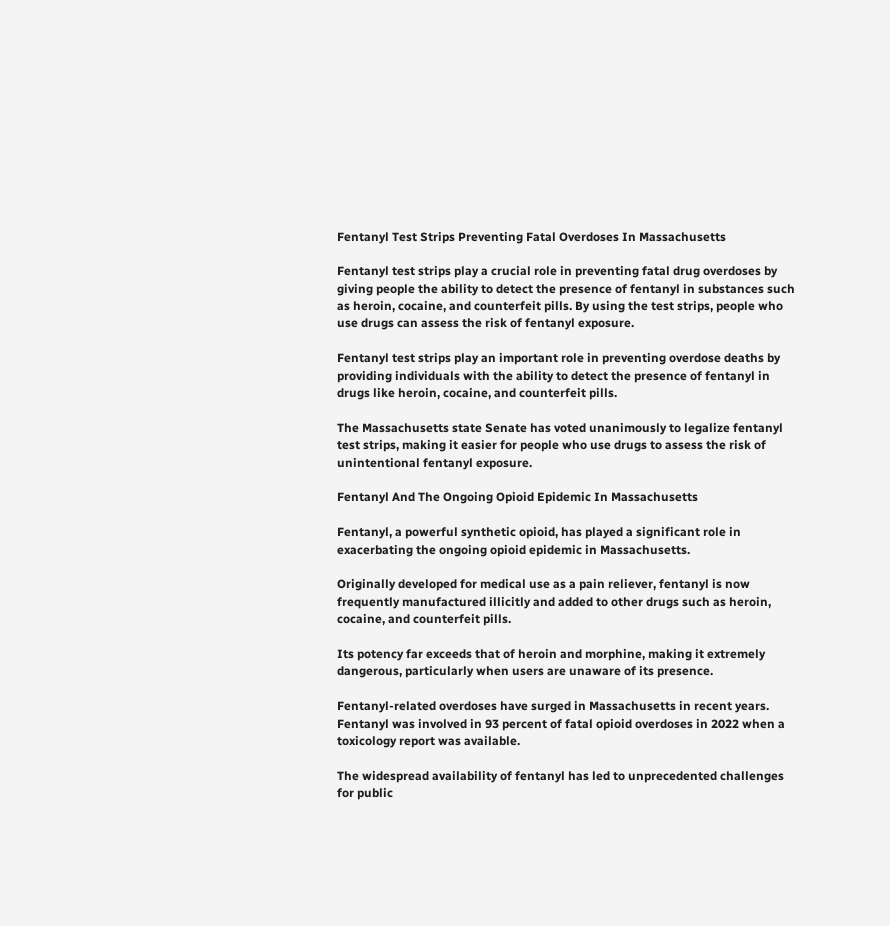Fentanyl Test Strips Preventing Fatal Overdoses In Massachusetts

Fentanyl test strips play a crucial role in preventing fatal drug overdoses by giving people the ability to detect the presence of fentanyl in substances such as heroin, cocaine, and counterfeit pills. By using the test strips, people who use drugs can assess the risk of fentanyl exposure.

Fentanyl test strips play an important role in preventing overdose deaths by providing individuals with the ability to detect the presence of fentanyl in drugs like heroin, cocaine, and counterfeit pills.

The Massachusetts state Senate has voted unanimously to legalize fentanyl test strips, making it easier for people who use drugs to assess the risk of unintentional fentanyl exposure.

Fentanyl And The Ongoing Opioid Epidemic In Massachusetts

Fentanyl, a powerful synthetic opioid, has played a significant role in exacerbating the ongoing opioid epidemic in Massachusetts.

Originally developed for medical use as a pain reliever, fentanyl is now frequently manufactured illicitly and added to other drugs such as heroin, cocaine, and counterfeit pills.

Its potency far exceeds that of heroin and morphine, making it extremely dangerous, particularly when users are unaware of its presence.

Fentanyl-related overdoses have surged in Massachusetts in recent years. Fentanyl was involved in 93 percent of fatal opioid overdoses in 2022 when a toxicology report was available.

The widespread availability of fentanyl has led to unprecedented challenges for public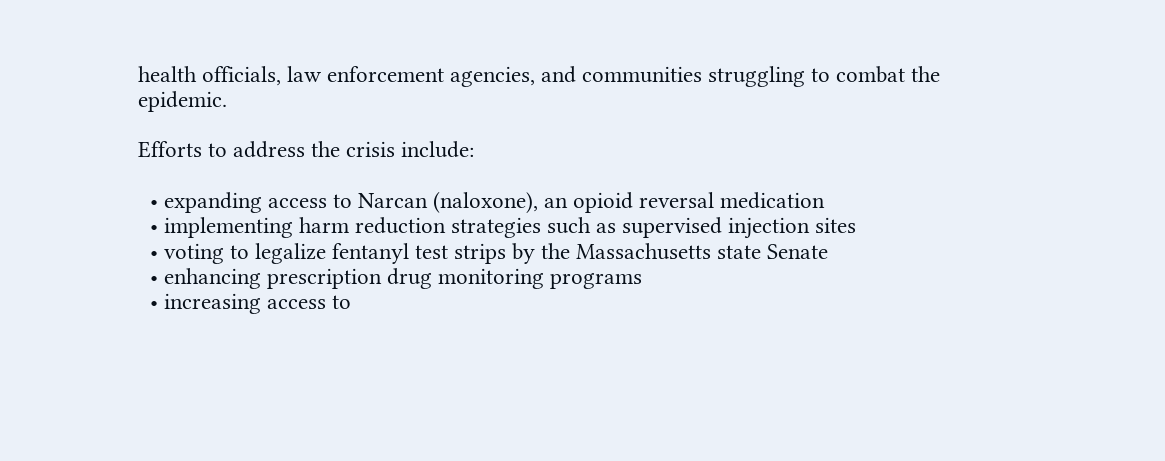health officials, law enforcement agencies, and communities struggling to combat the epidemic.

Efforts to address the crisis include:

  • expanding access to Narcan (naloxone), an opioid reversal medication
  • implementing harm reduction strategies such as supervised injection sites
  • voting to legalize fentanyl test strips by the Massachusetts state Senate
  • enhancing prescription drug monitoring programs
  • increasing access to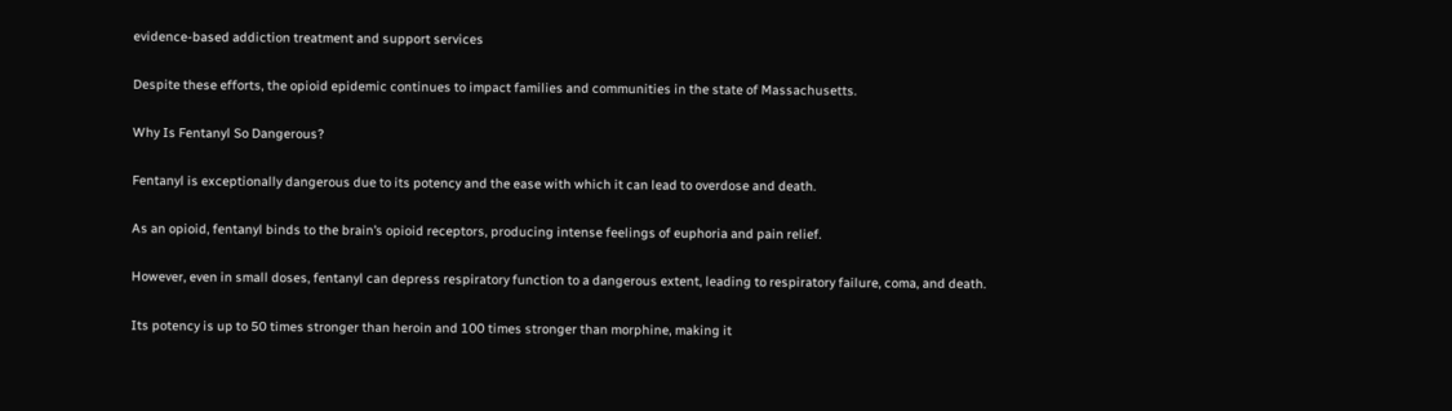evidence-based addiction treatment and support services

Despite these efforts, the opioid epidemic continues to impact families and communities in the state of Massachusetts.

Why Is Fentanyl So Dangerous?

Fentanyl is exceptionally dangerous due to its potency and the ease with which it can lead to overdose and death.

As an opioid, fentanyl binds to the brain’s opioid receptors, producing intense feelings of euphoria and pain relief.

However, even in small doses, fentanyl can depress respiratory function to a dangerous extent, leading to respiratory failure, coma, and death.

Its potency is up to 50 times stronger than heroin and 100 times stronger than morphine, making it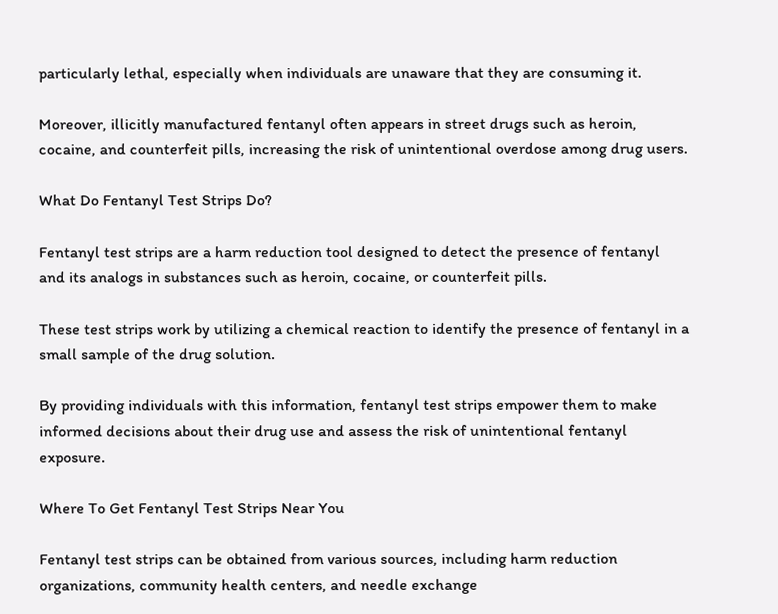particularly lethal, especially when individuals are unaware that they are consuming it.

Moreover, illicitly manufactured fentanyl often appears in street drugs such as heroin, cocaine, and counterfeit pills, increasing the risk of unintentional overdose among drug users.

What Do Fentanyl Test Strips Do?

Fentanyl test strips are a harm reduction tool designed to detect the presence of fentanyl and its analogs in substances such as heroin, cocaine, or counterfeit pills.

These test strips work by utilizing a chemical reaction to identify the presence of fentanyl in a small sample of the drug solution.

By providing individuals with this information, fentanyl test strips empower them to make informed decisions about their drug use and assess the risk of unintentional fentanyl exposure.

Where To Get Fentanyl Test Strips Near You

Fentanyl test strips can be obtained from various sources, including harm reduction organizations, community health centers, and needle exchange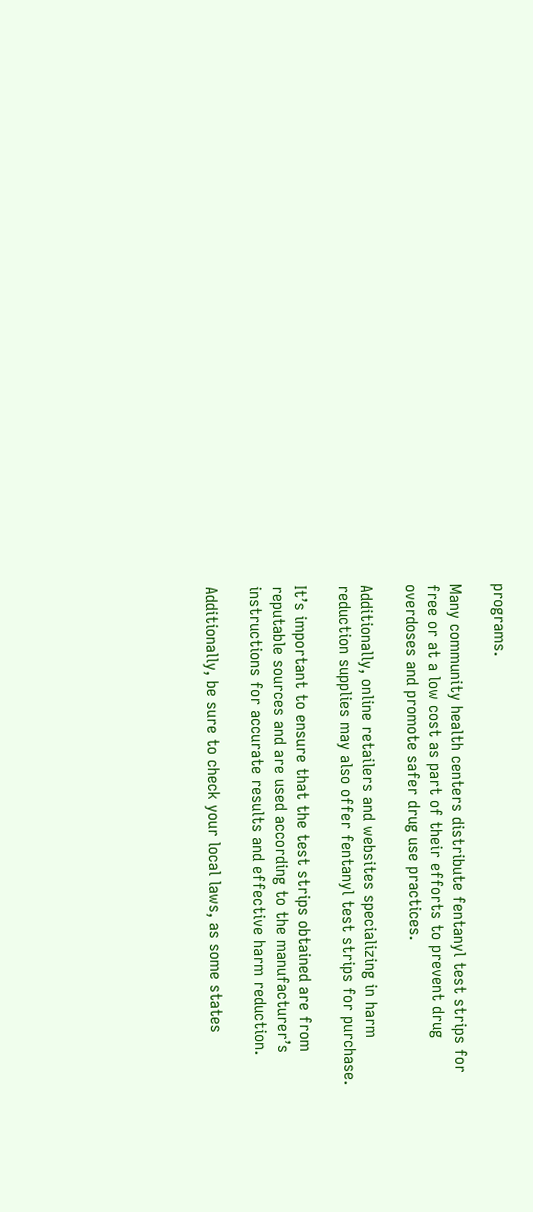programs.

Many community health centers distribute fentanyl test strips for free or at a low cost as part of their efforts to prevent drug overdoses and promote safer drug use practices.

Additionally, online retailers and websites specializing in harm reduction supplies may also offer fentanyl test strips for purchase.

It’s important to ensure that the test strips obtained are from reputable sources and are used according to the manufacturer’s instructions for accurate results and effective harm reduction.

Additionally, be sure to check your local laws, as some states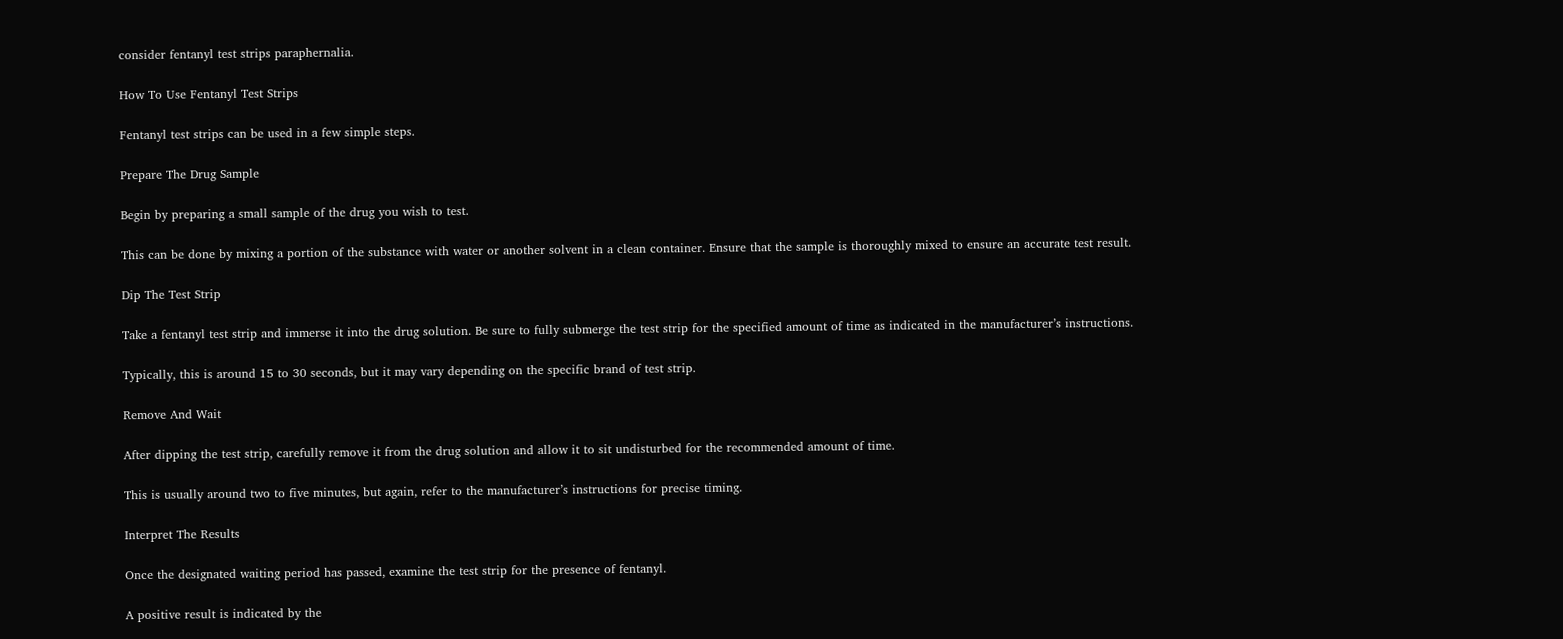consider fentanyl test strips paraphernalia.

How To Use Fentanyl Test Strips

Fentanyl test strips can be used in a few simple steps.

Prepare The Drug Sample

Begin by preparing a small sample of the drug you wish to test.

This can be done by mixing a portion of the substance with water or another solvent in a clean container. Ensure that the sample is thoroughly mixed to ensure an accurate test result.

Dip The Test Strip

Take a fentanyl test strip and immerse it into the drug solution. Be sure to fully submerge the test strip for the specified amount of time as indicated in the manufacturer’s instructions.

Typically, this is around 15 to 30 seconds, but it may vary depending on the specific brand of test strip.

Remove And Wait

After dipping the test strip, carefully remove it from the drug solution and allow it to sit undisturbed for the recommended amount of time.

This is usually around two to five minutes, but again, refer to the manufacturer’s instructions for precise timing.

Interpret The Results

Once the designated waiting period has passed, examine the test strip for the presence of fentanyl.

A positive result is indicated by the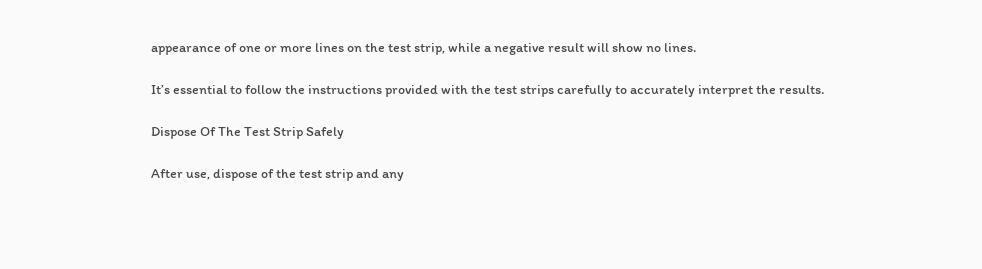appearance of one or more lines on the test strip, while a negative result will show no lines.

It’s essential to follow the instructions provided with the test strips carefully to accurately interpret the results.

Dispose Of The Test Strip Safely

After use, dispose of the test strip and any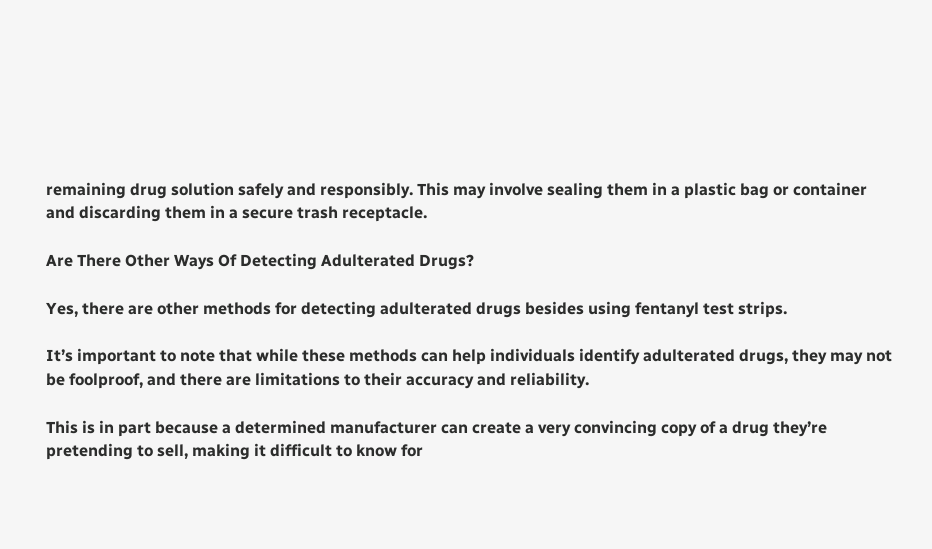remaining drug solution safely and responsibly. This may involve sealing them in a plastic bag or container and discarding them in a secure trash receptacle.

Are There Other Ways Of Detecting Adulterated Drugs?

Yes, there are other methods for detecting adulterated drugs besides using fentanyl test strips.

It’s important to note that while these methods can help individuals identify adulterated drugs, they may not be foolproof, and there are limitations to their accuracy and reliability.

This is in part because a determined manufacturer can create a very convincing copy of a drug they’re pretending to sell, making it difficult to know for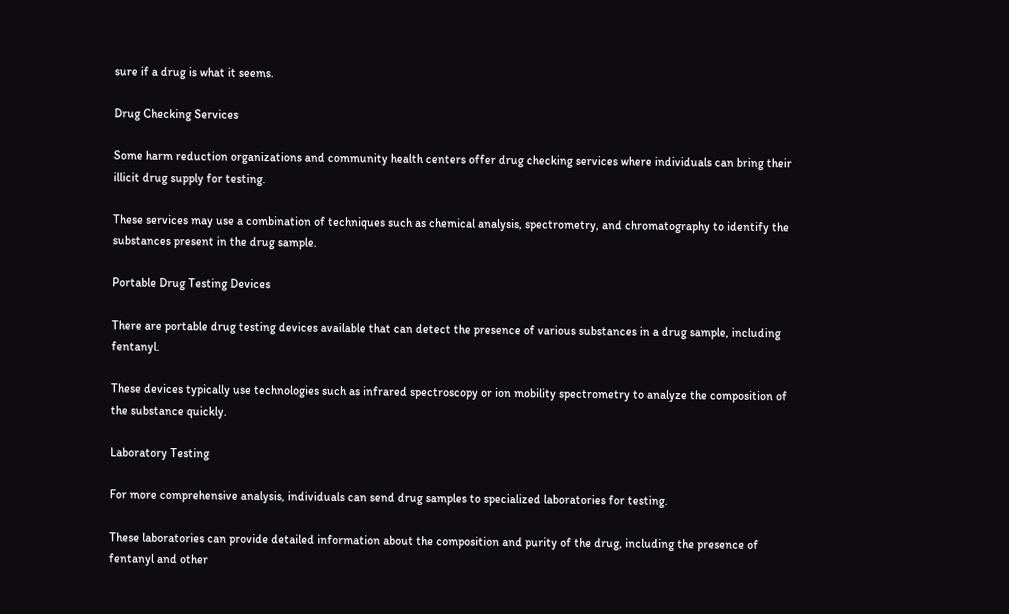sure if a drug is what it seems.

Drug Checking Services

Some harm reduction organizations and community health centers offer drug checking services where individuals can bring their illicit drug supply for testing.

These services may use a combination of techniques such as chemical analysis, spectrometry, and chromatography to identify the substances present in the drug sample.

Portable Drug Testing Devices

There are portable drug testing devices available that can detect the presence of various substances in a drug sample, including fentanyl.

These devices typically use technologies such as infrared spectroscopy or ion mobility spectrometry to analyze the composition of the substance quickly.

Laboratory Testing

For more comprehensive analysis, individuals can send drug samples to specialized laboratories for testing.

These laboratories can provide detailed information about the composition and purity of the drug, including the presence of fentanyl and other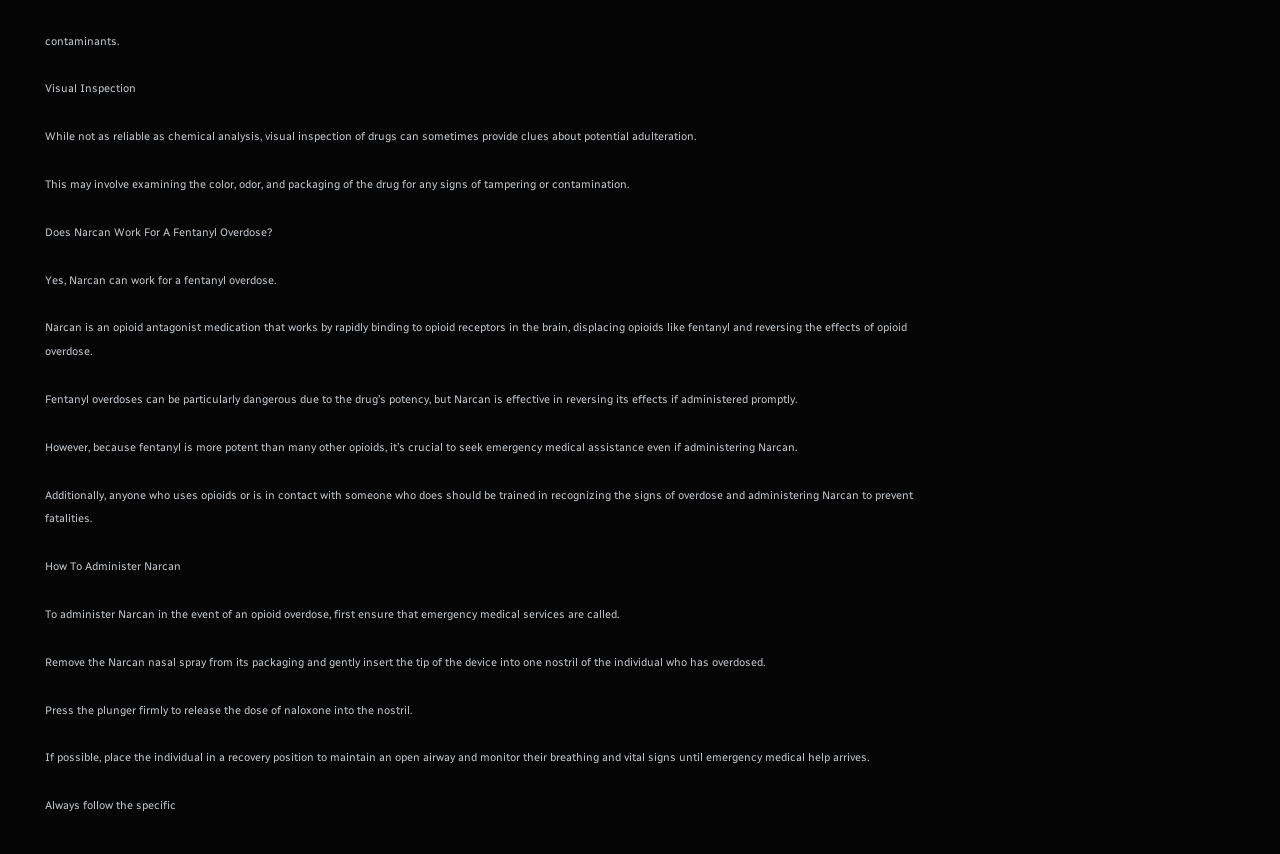contaminants.

Visual Inspection

While not as reliable as chemical analysis, visual inspection of drugs can sometimes provide clues about potential adulteration.

This may involve examining the color, odor, and packaging of the drug for any signs of tampering or contamination.

Does Narcan Work For A Fentanyl Overdose?

Yes, Narcan can work for a fentanyl overdose.

Narcan is an opioid antagonist medication that works by rapidly binding to opioid receptors in the brain, displacing opioids like fentanyl and reversing the effects of opioid overdose.

Fentanyl overdoses can be particularly dangerous due to the drug’s potency, but Narcan is effective in reversing its effects if administered promptly.

However, because fentanyl is more potent than many other opioids, it’s crucial to seek emergency medical assistance even if administering Narcan.

Additionally, anyone who uses opioids or is in contact with someone who does should be trained in recognizing the signs of overdose and administering Narcan to prevent fatalities.

How To Administer Narcan

To administer Narcan in the event of an opioid overdose, first ensure that emergency medical services are called.

Remove the Narcan nasal spray from its packaging and gently insert the tip of the device into one nostril of the individual who has overdosed.

Press the plunger firmly to release the dose of naloxone into the nostril.

If possible, place the individual in a recovery position to maintain an open airway and monitor their breathing and vital signs until emergency medical help arrives.

Always follow the specific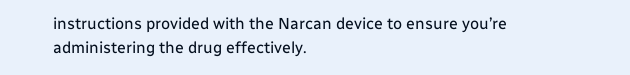instructions provided with the Narcan device to ensure you’re administering the drug effectively.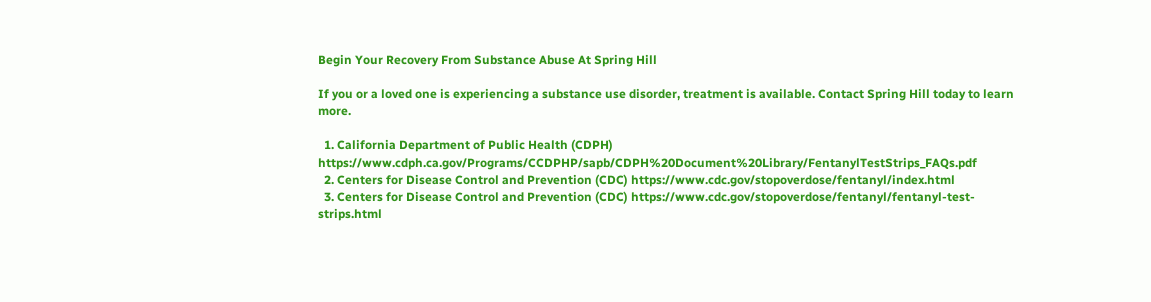Begin Your Recovery From Substance Abuse At Spring Hill

If you or a loved one is experiencing a substance use disorder, treatment is available. Contact Spring Hill today to learn more.

  1. California Department of Public Health (CDPH) https://www.cdph.ca.gov/Programs/CCDPHP/sapb/CDPH%20Document%20Library/FentanylTestStrips_FAQs.pdf
  2. Centers for Disease Control and Prevention (CDC) https://www.cdc.gov/stopoverdose/fentanyl/index.html
  3. Centers for Disease Control and Prevention (CDC) https://www.cdc.gov/stopoverdose/fentanyl/fentanyl-test-strips.html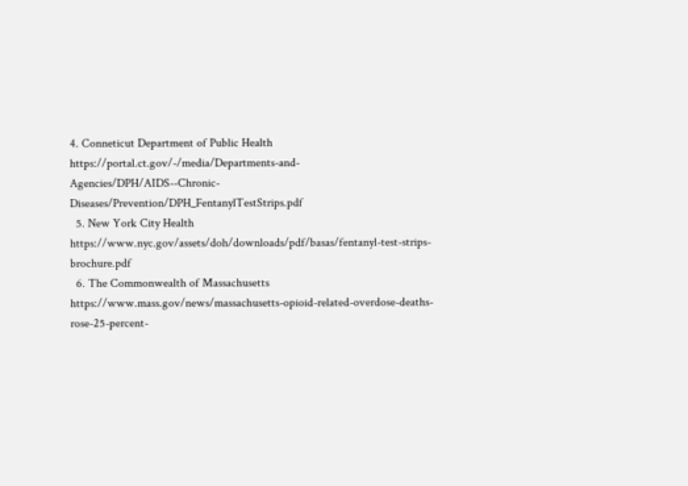4. Conneticut Department of Public Health https://portal.ct.gov/-/media/Departments-and-Agencies/DPH/AIDS--Chronic-Diseases/Prevention/DPH_FentanylTestStrips.pdf
  5. New York City Health https://www.nyc.gov/assets/doh/downloads/pdf/basas/fentanyl-test-strips-brochure.pdf
  6. The Commonwealth of Massachusetts https://www.mass.gov/news/massachusetts-opioid-related-overdose-deaths-rose-25-percent-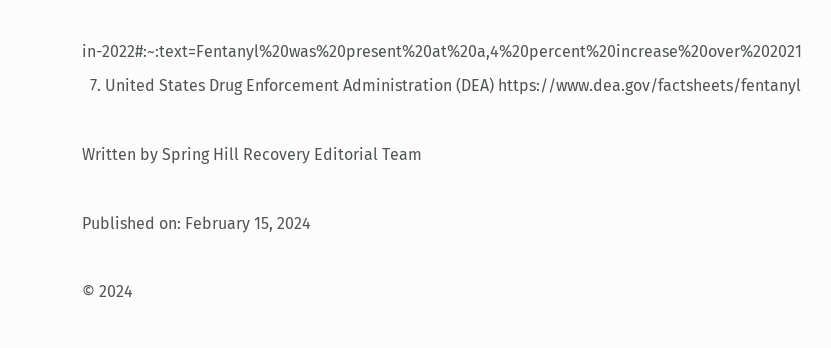in-2022#:~:text=Fentanyl%20was%20present%20at%20a,4%20percent%20increase%20over%202021
  7. United States Drug Enforcement Administration (DEA) https://www.dea.gov/factsheets/fentanyl

Written by Spring Hill Recovery Editorial Team

Published on: February 15, 2024

© 2024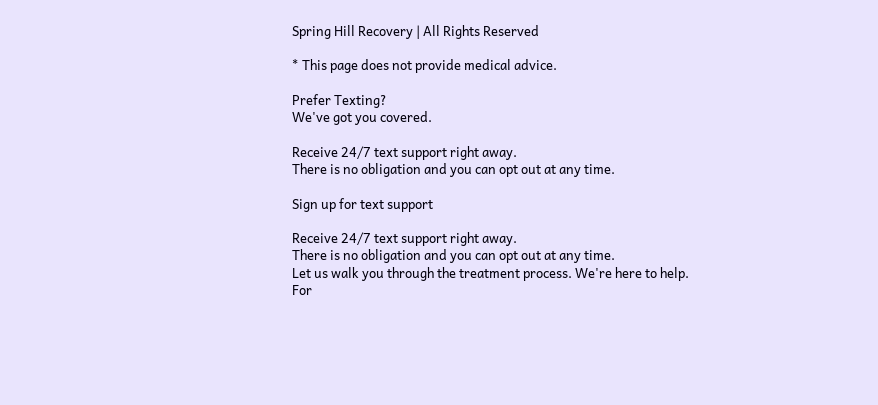Spring Hill Recovery | All Rights Reserved

* This page does not provide medical advice.

Prefer Texting?
We've got you covered.

Receive 24/7 text support right away.
There is no obligation and you can opt out at any time.

Sign up for text support

Receive 24/7 text support right away.
There is no obligation and you can opt out at any time.
Let us walk you through the treatment process. We're here to help.
For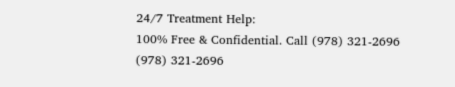24/7 Treatment Help:
100% Free & Confidential. Call (978) 321-2696
(978) 321-2696